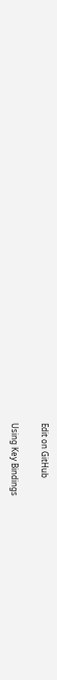Edit on GitHub

Using Key Bindings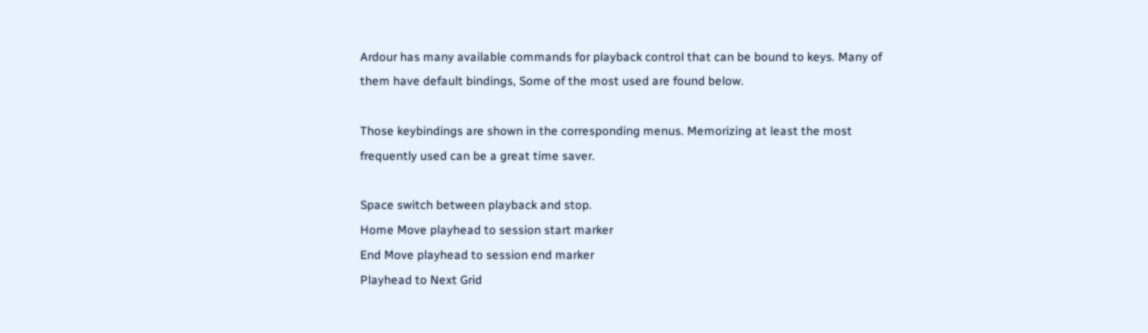Ardour has many available commands for playback control that can be bound to keys. Many of them have default bindings, Some of the most used are found below.

Those keybindings are shown in the corresponding menus. Memorizing at least the most frequently used can be a great time saver.

Space switch between playback and stop.
Home Move playhead to session start marker
End Move playhead to session end marker
Playhead to Next Grid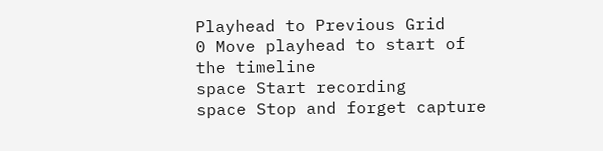Playhead to Previous Grid
0 Move playhead to start of the timeline
space Start recording
space Stop and forget capture